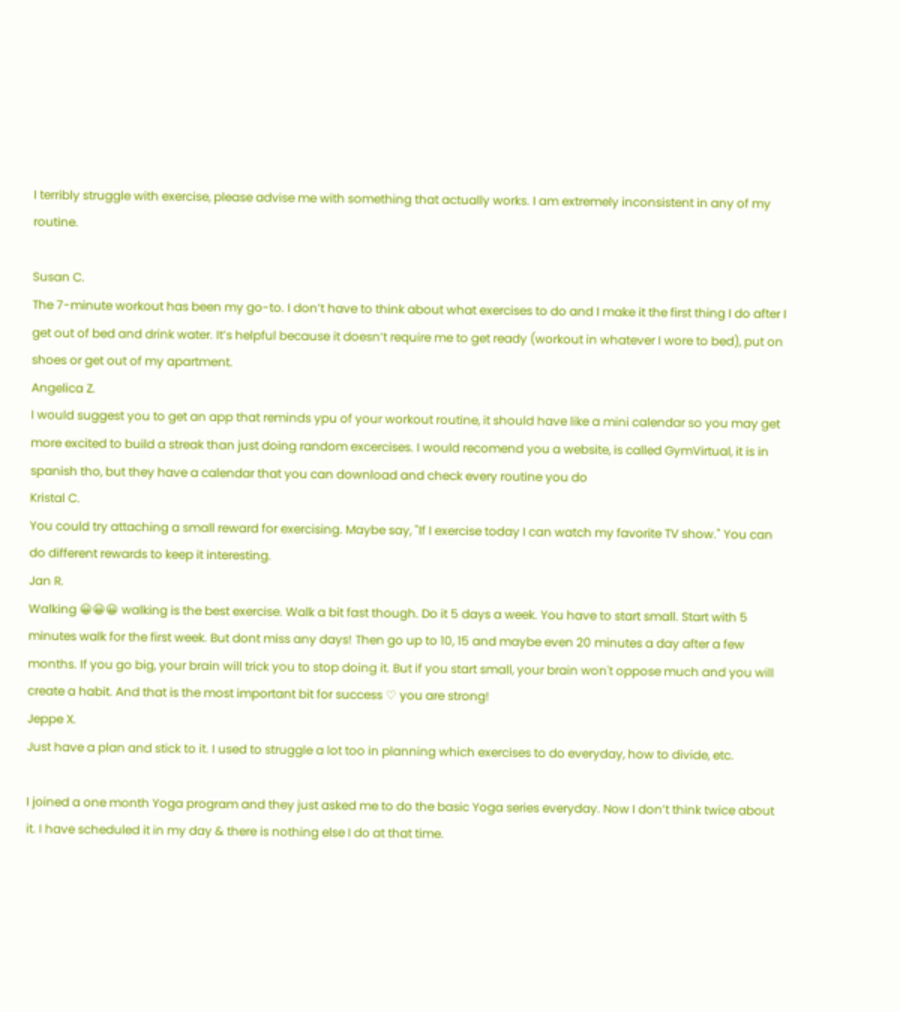I terribly struggle with exercise, please advise me with something that actually works. I am extremely inconsistent in any of my routine.

Susan C.
The 7-minute workout has been my go-to. I don’t have to think about what exercises to do and I make it the first thing I do after I get out of bed and drink water. It’s helpful because it doesn’t require me to get ready (workout in whatever I wore to bed), put on shoes or get out of my apartment.
Angelica Z.
I would suggest you to get an app that reminds ypu of your workout routine, it should have like a mini calendar so you may get more excited to build a streak than just doing random excercises. I would recomend you a website, is called GymVirtual, it is in spanish tho, but they have a calendar that you can download and check every routine you do
Kristal C.
You could try attaching a small reward for exercising. Maybe say, "If I exercise today I can watch my favorite TV show." You can do different rewards to keep it interesting.
Jan R.
Walking 😀😀😀 walking is the best exercise. Walk a bit fast though. Do it 5 days a week. You have to start small. Start with 5 minutes walk for the first week. But dont miss any days! Then go up to 10, 15 and maybe even 20 minutes a day after a few months. If you go big, your brain will trick you to stop doing it. But if you start small, your brain won't oppose much and you will create a habit. And that is the most important bit for success ♡ you are strong!
Jeppe X.
Just have a plan and stick to it. I used to struggle a lot too in planning which exercises to do everyday, how to divide, etc.

I joined a one month Yoga program and they just asked me to do the basic Yoga series everyday. Now I don’t think twice about it. I have scheduled it in my day & there is nothing else I do at that time.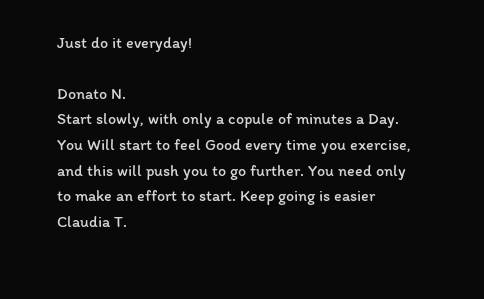Just do it everyday!

Donato N.
Start slowly, with only a copule of minutes a Day. You Will start to feel Good every time you exercise, and this will push you to go further. You need only to make an effort to start. Keep going is easier
Claudia T.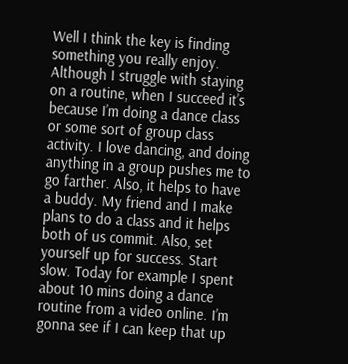Well I think the key is finding something you really enjoy. Although I struggle with staying on a routine, when I succeed it’s because I’m doing a dance class or some sort of group class activity. I love dancing, and doing anything in a group pushes me to go farther. Also, it helps to have a buddy. My friend and I make plans to do a class and it helps both of us commit. Also, set yourself up for success. Start slow. Today for example I spent about 10 mins doing a dance routine from a video online. I’m gonna see if I can keep that up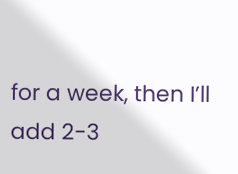for a week, then I’ll add 2-3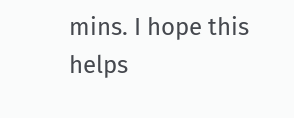mins. I hope this helps